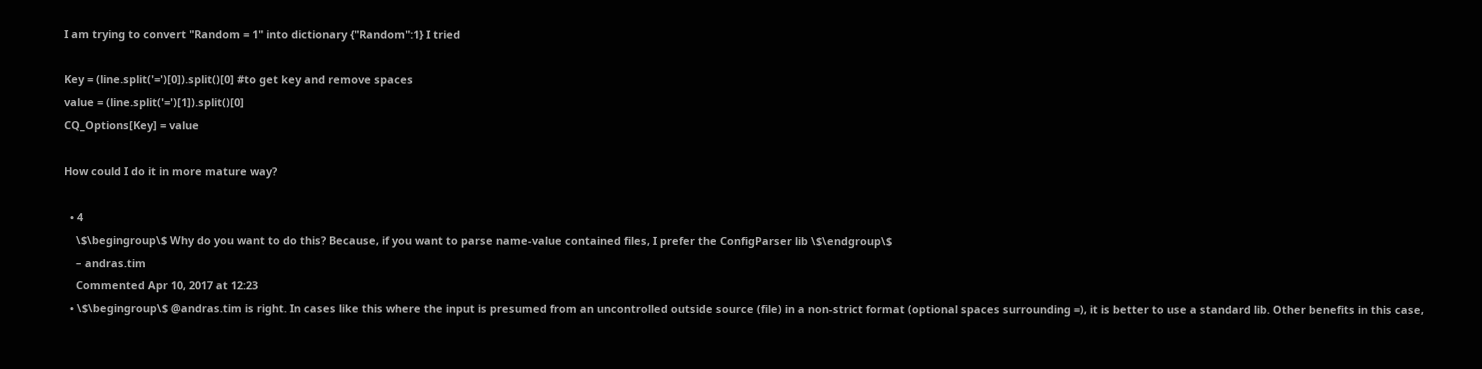I am trying to convert "Random = 1" into dictionary {"Random":1} I tried

Key = (line.split('=')[0]).split()[0] #to get key and remove spaces
value = (line.split('=')[1]).split()[0]
CQ_Options[Key] = value

How could I do it in more mature way?

  • 4
    \$\begingroup\$ Why do you want to do this? Because, if you want to parse name-value contained files, I prefer the ConfigParser lib \$\endgroup\$
    – andras.tim
    Commented Apr 10, 2017 at 12:23
  • \$\begingroup\$ @andras.tim is right. In cases like this where the input is presumed from an uncontrolled outside source (file) in a non-strict format (optional spaces surrounding =), it is better to use a standard lib. Other benefits in this case,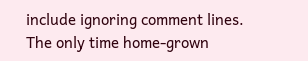include ignoring comment lines. The only time home-grown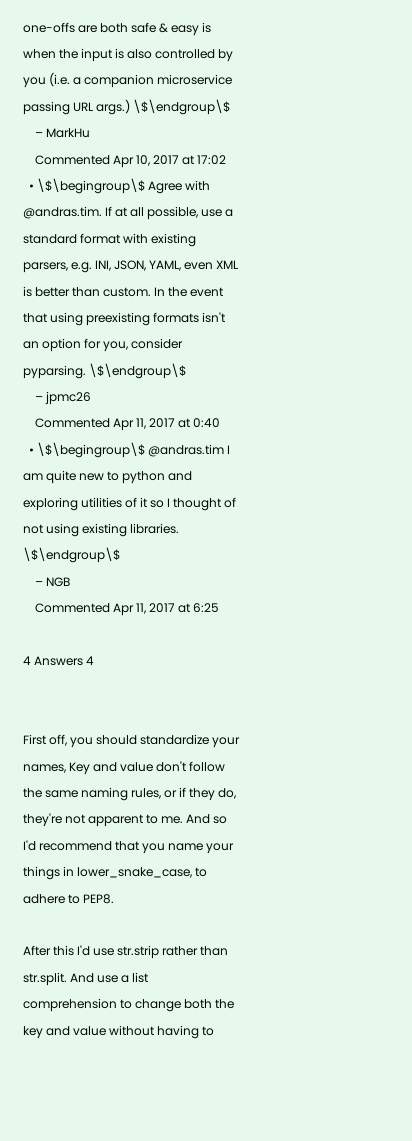one-offs are both safe & easy is when the input is also controlled by you (i.e. a companion microservice passing URL args.) \$\endgroup\$
    – MarkHu
    Commented Apr 10, 2017 at 17:02
  • \$\begingroup\$ Agree with @andras.tim. If at all possible, use a standard format with existing parsers, e.g. INI, JSON, YAML, even XML is better than custom. In the event that using preexisting formats isn't an option for you, consider pyparsing. \$\endgroup\$
    – jpmc26
    Commented Apr 11, 2017 at 0:40
  • \$\begingroup\$ @andras.tim I am quite new to python and exploring utilities of it so I thought of not using existing libraries. \$\endgroup\$
    – NGB
    Commented Apr 11, 2017 at 6:25

4 Answers 4


First off, you should standardize your names, Key and value don't follow the same naming rules, or if they do, they're not apparent to me. And so I'd recommend that you name your things in lower_snake_case, to adhere to PEP8.

After this I'd use str.strip rather than str.split. And use a list comprehension to change both the key and value without having to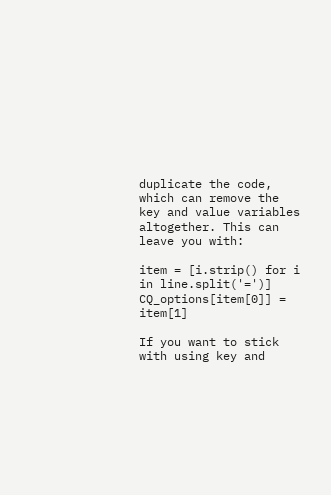duplicate the code, which can remove the key and value variables altogether. This can leave you with:

item = [i.strip() for i in line.split('=')]
CQ_options[item[0]] = item[1]

If you want to stick with using key and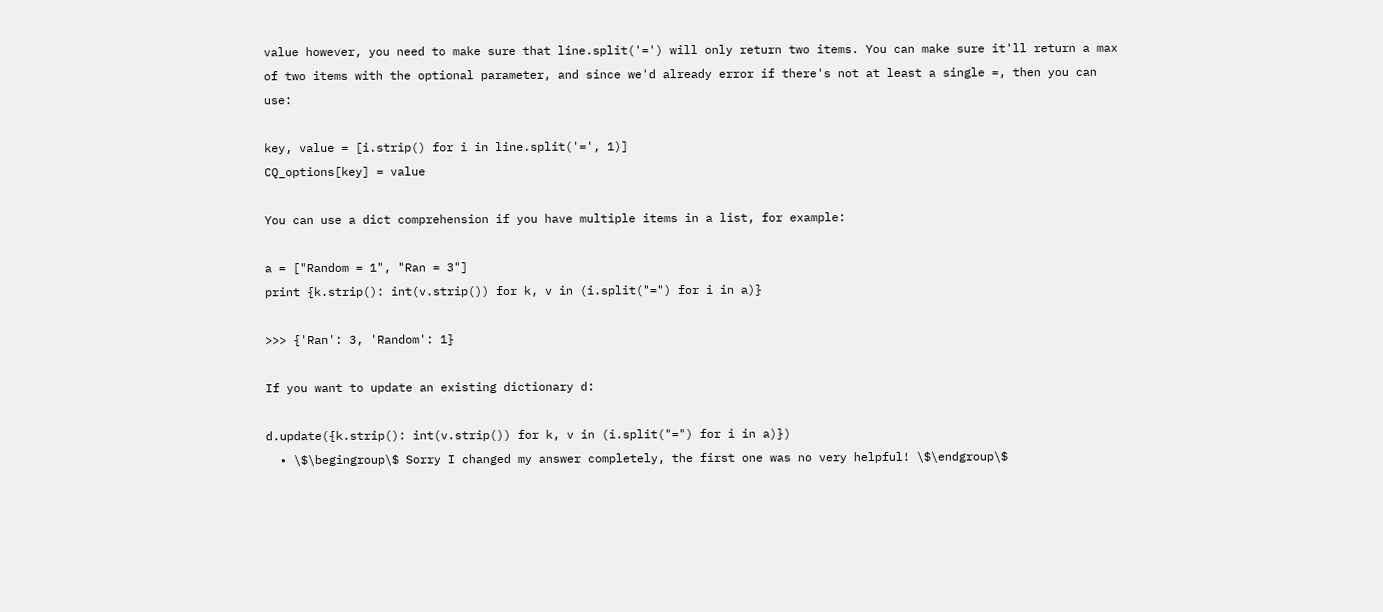value however, you need to make sure that line.split('=') will only return two items. You can make sure it'll return a max of two items with the optional parameter, and since we'd already error if there's not at least a single =, then you can use:

key, value = [i.strip() for i in line.split('=', 1)]
CQ_options[key] = value

You can use a dict comprehension if you have multiple items in a list, for example:

a = ["Random = 1", "Ran = 3"]
print {k.strip(): int(v.strip()) for k, v in (i.split("=") for i in a)}

>>> {'Ran': 3, 'Random': 1}

If you want to update an existing dictionary d:

d.update({k.strip(): int(v.strip()) for k, v in (i.split("=") for i in a)})
  • \$\begingroup\$ Sorry I changed my answer completely, the first one was no very helpful! \$\endgroup\$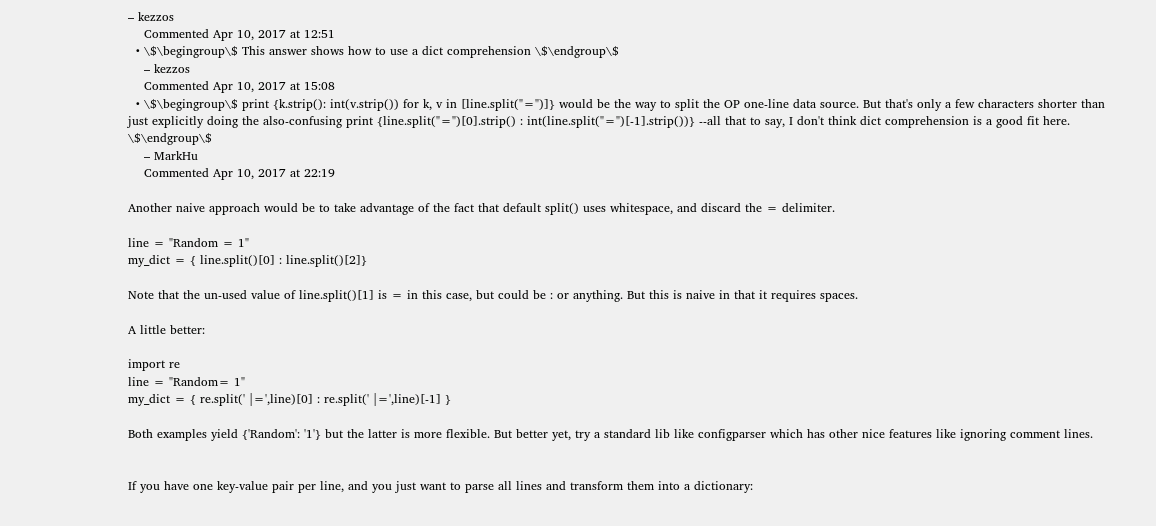– kezzos
    Commented Apr 10, 2017 at 12:51
  • \$\begingroup\$ This answer shows how to use a dict comprehension \$\endgroup\$
    – kezzos
    Commented Apr 10, 2017 at 15:08
  • \$\begingroup\$ print {k.strip(): int(v.strip()) for k, v in [line.split("=")]} would be the way to split the OP one-line data source. But that's only a few characters shorter than just explicitly doing the also-confusing print {line.split("=")[0].strip() : int(line.split("=")[-1].strip())} --all that to say, I don't think dict comprehension is a good fit here. \$\endgroup\$
    – MarkHu
    Commented Apr 10, 2017 at 22:19

Another naive approach would be to take advantage of the fact that default split() uses whitespace, and discard the = delimiter.

line = "Random = 1"
my_dict = { line.split()[0] : line.split()[2]}

Note that the un-used value of line.split()[1] is = in this case, but could be : or anything. But this is naive in that it requires spaces.

A little better:

import re
line = "Random= 1"
my_dict = { re.split(' |=',line)[0] : re.split(' |=',line)[-1] }

Both examples yield {'Random': '1'} but the latter is more flexible. But better yet, try a standard lib like configparser which has other nice features like ignoring comment lines.


If you have one key-value pair per line, and you just want to parse all lines and transform them into a dictionary: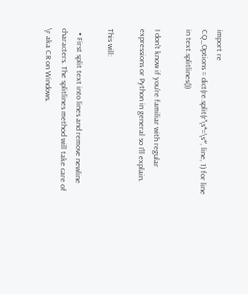import re
CQ_Options = dict(re.split(r'\s*=\s*', line, 1) for line in text.splitlines())

I don't know if you're familiar with regular expressions or Python in general so I'll explain.

This will:

  • First split text into lines and remove newline characters. The splitlines method will take care of \r aka CR on Windows.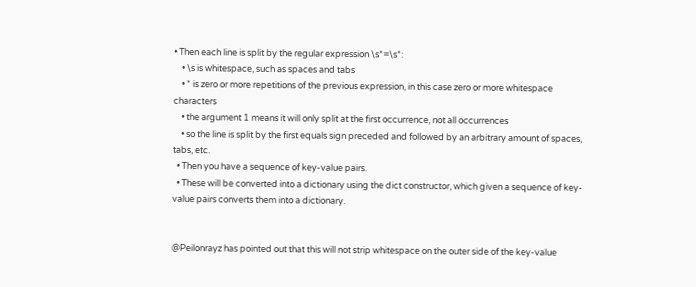• Then each line is split by the regular expression \s*=\s*:
    • \s is whitespace, such as spaces and tabs
    • * is zero or more repetitions of the previous expression, in this case zero or more whitespace characters
    • the argument 1 means it will only split at the first occurrence, not all occurrences
    • so the line is split by the first equals sign preceded and followed by an arbitrary amount of spaces, tabs, etc.
  • Then you have a sequence of key-value pairs.
  • These will be converted into a dictionary using the dict constructor, which given a sequence of key-value pairs converts them into a dictionary.


@Peilonrayz has pointed out that this will not strip whitespace on the outer side of the key-value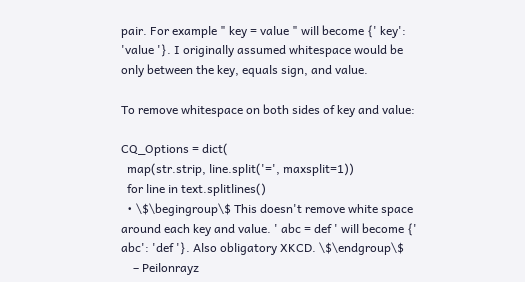pair. For example " key = value " will become {' key': 'value '}. I originally assumed whitespace would be only between the key, equals sign, and value.

To remove whitespace on both sides of key and value:

CQ_Options = dict(
  map(str.strip, line.split('=', maxsplit=1))
  for line in text.splitlines()
  • \$\begingroup\$ This doesn't remove white space around each key and value. ' abc = def ' will become {' abc': 'def '}. Also obligatory XKCD. \$\endgroup\$
    – Peilonrayz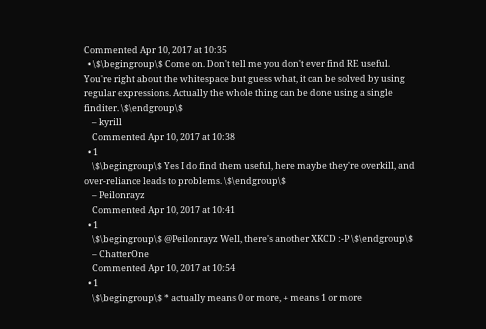Commented Apr 10, 2017 at 10:35
  • \$\begingroup\$ Come on. Don't tell me you don't ever find RE useful. You're right about the whitespace but guess what, it can be solved by using regular expressions. Actually the whole thing can be done using a single finditer. \$\endgroup\$
    – kyrill
    Commented Apr 10, 2017 at 10:38
  • 1
    \$\begingroup\$ Yes I do find them useful, here maybe they're overkill, and over-reliance leads to problems. \$\endgroup\$
    – Peilonrayz
    Commented Apr 10, 2017 at 10:41
  • 1
    \$\begingroup\$ @Peilonrayz Well, there's another XKCD :-P \$\endgroup\$
    – ChatterOne
    Commented Apr 10, 2017 at 10:54
  • 1
    \$\begingroup\$ * actually means 0 or more, + means 1 or more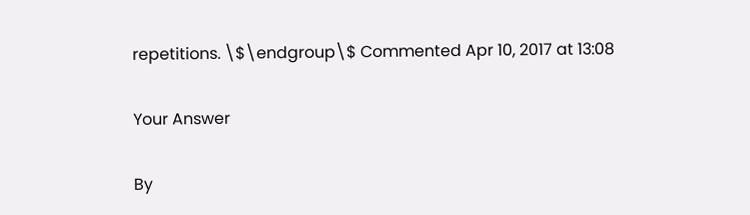repetitions. \$\endgroup\$ Commented Apr 10, 2017 at 13:08

Your Answer

By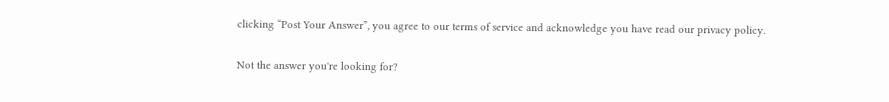clicking “Post Your Answer”, you agree to our terms of service and acknowledge you have read our privacy policy.

Not the answer you're looking for?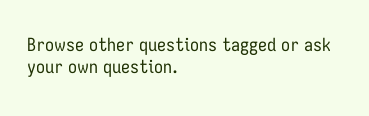Browse other questions tagged or ask your own question.